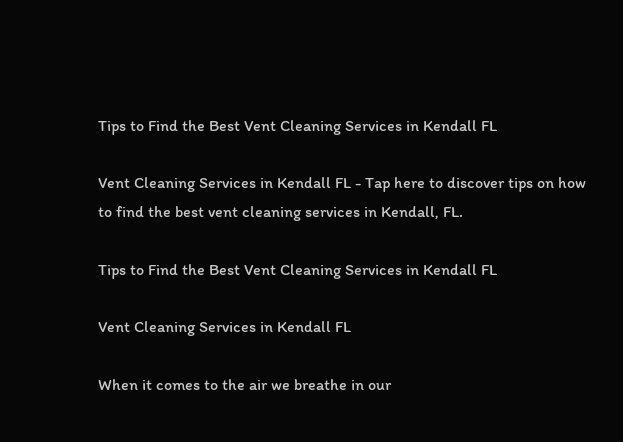Tips to Find the Best Vent Cleaning Services in Kendall FL

Vent Cleaning Services in Kendall FL - Tap here to discover tips on how to find the best vent cleaning services in Kendall, FL.

Tips to Find the Best Vent Cleaning Services in Kendall FL

Vent Cleaning Services in Kendall FL

When it comes to the air we breathe in our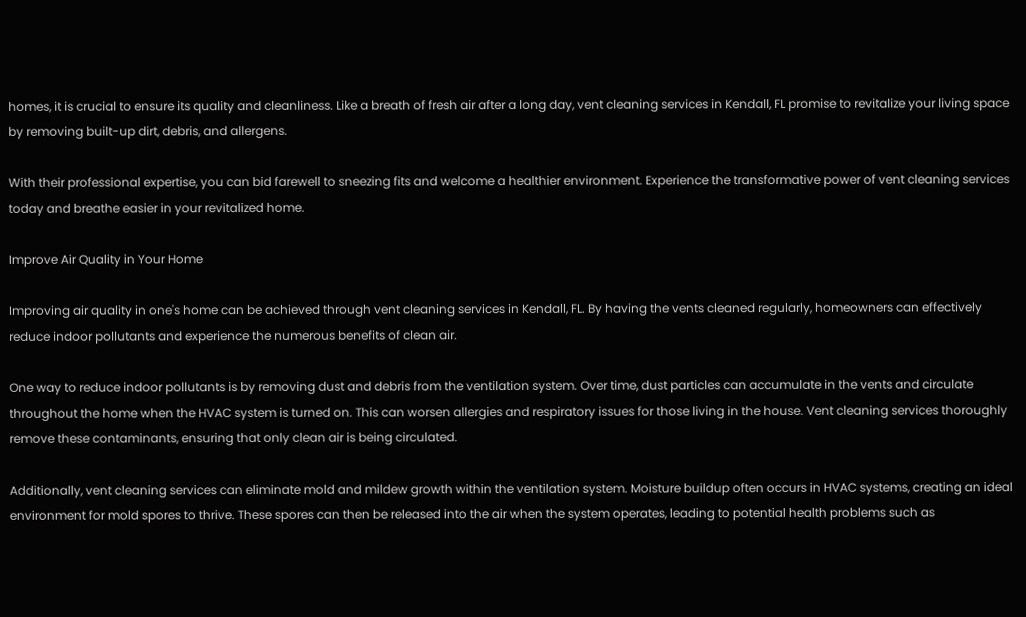homes, it is crucial to ensure its quality and cleanliness. Like a breath of fresh air after a long day, vent cleaning services in Kendall, FL promise to revitalize your living space by removing built-up dirt, debris, and allergens.

With their professional expertise, you can bid farewell to sneezing fits and welcome a healthier environment. Experience the transformative power of vent cleaning services today and breathe easier in your revitalized home.

Improve Air Quality in Your Home

Improving air quality in one's home can be achieved through vent cleaning services in Kendall, FL. By having the vents cleaned regularly, homeowners can effectively reduce indoor pollutants and experience the numerous benefits of clean air.

One way to reduce indoor pollutants is by removing dust and debris from the ventilation system. Over time, dust particles can accumulate in the vents and circulate throughout the home when the HVAC system is turned on. This can worsen allergies and respiratory issues for those living in the house. Vent cleaning services thoroughly remove these contaminants, ensuring that only clean air is being circulated.

Additionally, vent cleaning services can eliminate mold and mildew growth within the ventilation system. Moisture buildup often occurs in HVAC systems, creating an ideal environment for mold spores to thrive. These spores can then be released into the air when the system operates, leading to potential health problems such as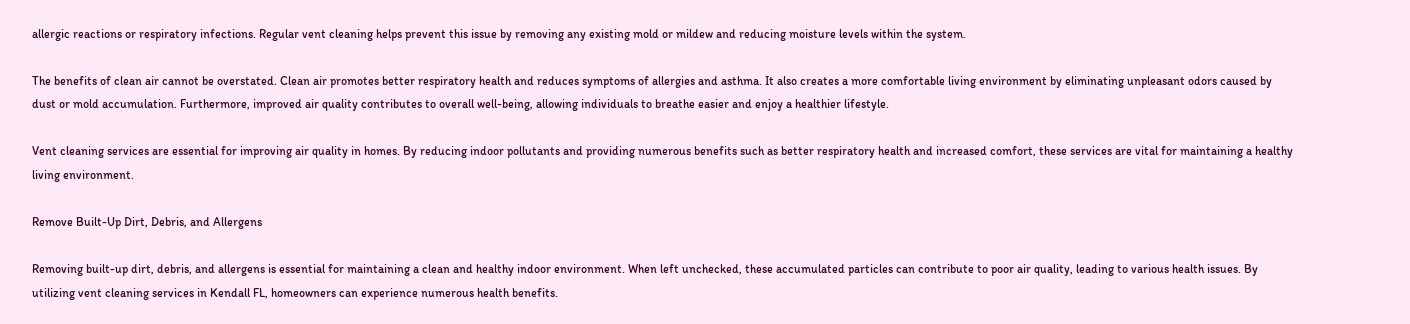allergic reactions or respiratory infections. Regular vent cleaning helps prevent this issue by removing any existing mold or mildew and reducing moisture levels within the system.

The benefits of clean air cannot be overstated. Clean air promotes better respiratory health and reduces symptoms of allergies and asthma. It also creates a more comfortable living environment by eliminating unpleasant odors caused by dust or mold accumulation. Furthermore, improved air quality contributes to overall well-being, allowing individuals to breathe easier and enjoy a healthier lifestyle.

Vent cleaning services are essential for improving air quality in homes. By reducing indoor pollutants and providing numerous benefits such as better respiratory health and increased comfort, these services are vital for maintaining a healthy living environment.

Remove Built-Up Dirt, Debris, and Allergens

Removing built-up dirt, debris, and allergens is essential for maintaining a clean and healthy indoor environment. When left unchecked, these accumulated particles can contribute to poor air quality, leading to various health issues. By utilizing vent cleaning services in Kendall FL, homeowners can experience numerous health benefits.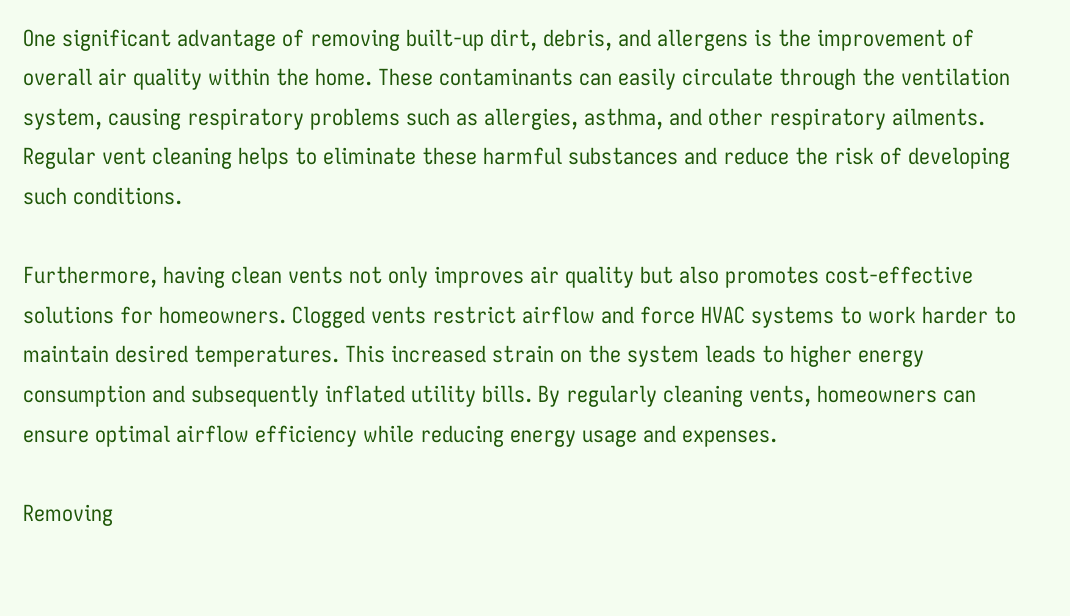One significant advantage of removing built-up dirt, debris, and allergens is the improvement of overall air quality within the home. These contaminants can easily circulate through the ventilation system, causing respiratory problems such as allergies, asthma, and other respiratory ailments. Regular vent cleaning helps to eliminate these harmful substances and reduce the risk of developing such conditions.

Furthermore, having clean vents not only improves air quality but also promotes cost-effective solutions for homeowners. Clogged vents restrict airflow and force HVAC systems to work harder to maintain desired temperatures. This increased strain on the system leads to higher energy consumption and subsequently inflated utility bills. By regularly cleaning vents, homeowners can ensure optimal airflow efficiency while reducing energy usage and expenses.

Removing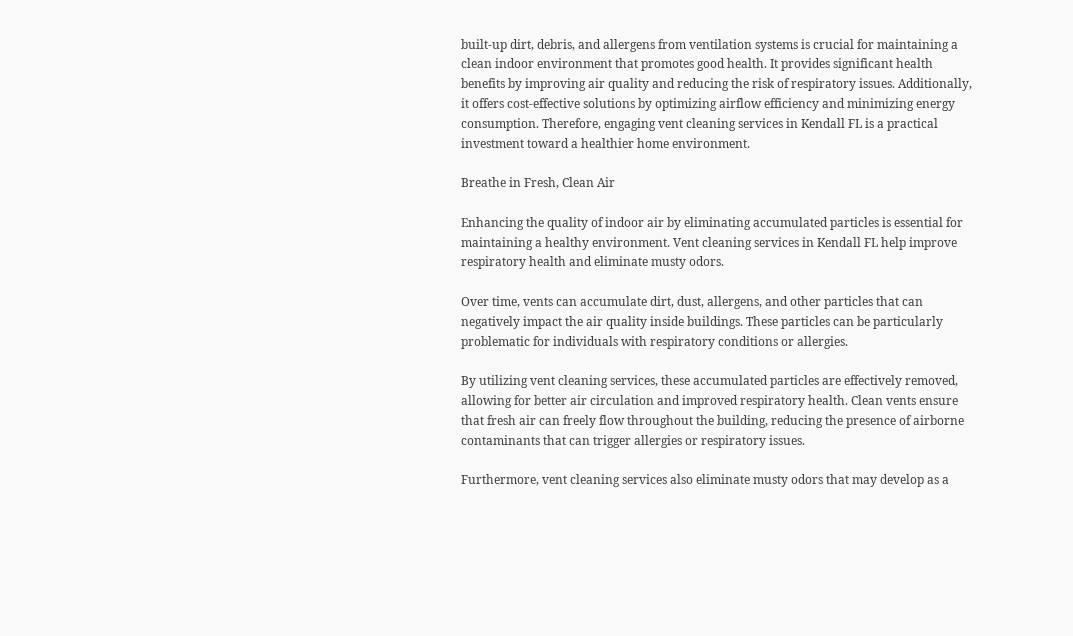built-up dirt, debris, and allergens from ventilation systems is crucial for maintaining a clean indoor environment that promotes good health. It provides significant health benefits by improving air quality and reducing the risk of respiratory issues. Additionally, it offers cost-effective solutions by optimizing airflow efficiency and minimizing energy consumption. Therefore, engaging vent cleaning services in Kendall FL is a practical investment toward a healthier home environment.

Breathe in Fresh, Clean Air

Enhancing the quality of indoor air by eliminating accumulated particles is essential for maintaining a healthy environment. Vent cleaning services in Kendall FL help improve respiratory health and eliminate musty odors.

Over time, vents can accumulate dirt, dust, allergens, and other particles that can negatively impact the air quality inside buildings. These particles can be particularly problematic for individuals with respiratory conditions or allergies.

By utilizing vent cleaning services, these accumulated particles are effectively removed, allowing for better air circulation and improved respiratory health. Clean vents ensure that fresh air can freely flow throughout the building, reducing the presence of airborne contaminants that can trigger allergies or respiratory issues.

Furthermore, vent cleaning services also eliminate musty odors that may develop as a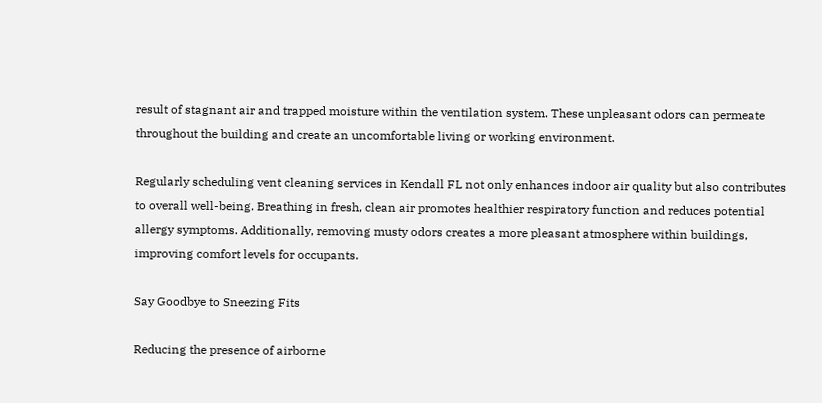result of stagnant air and trapped moisture within the ventilation system. These unpleasant odors can permeate throughout the building and create an uncomfortable living or working environment.

Regularly scheduling vent cleaning services in Kendall FL not only enhances indoor air quality but also contributes to overall well-being. Breathing in fresh, clean air promotes healthier respiratory function and reduces potential allergy symptoms. Additionally, removing musty odors creates a more pleasant atmosphere within buildings, improving comfort levels for occupants.

Say Goodbye to Sneezing Fits

Reducing the presence of airborne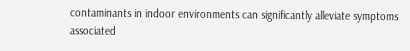contaminants in indoor environments can significantly alleviate symptoms associated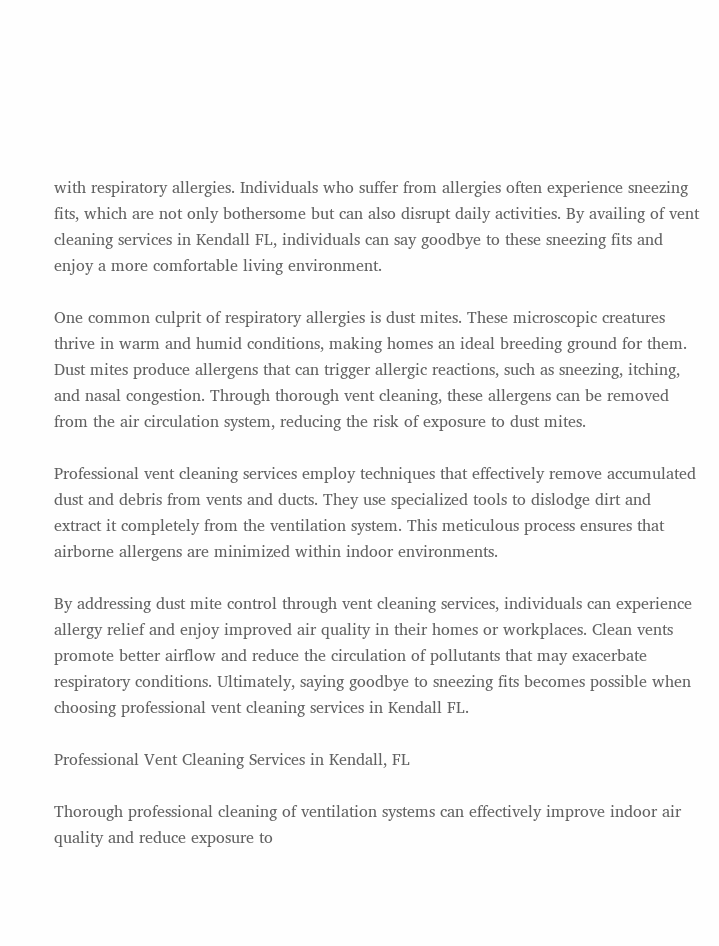with respiratory allergies. Individuals who suffer from allergies often experience sneezing fits, which are not only bothersome but can also disrupt daily activities. By availing of vent cleaning services in Kendall FL, individuals can say goodbye to these sneezing fits and enjoy a more comfortable living environment.

One common culprit of respiratory allergies is dust mites. These microscopic creatures thrive in warm and humid conditions, making homes an ideal breeding ground for them. Dust mites produce allergens that can trigger allergic reactions, such as sneezing, itching, and nasal congestion. Through thorough vent cleaning, these allergens can be removed from the air circulation system, reducing the risk of exposure to dust mites.

Professional vent cleaning services employ techniques that effectively remove accumulated dust and debris from vents and ducts. They use specialized tools to dislodge dirt and extract it completely from the ventilation system. This meticulous process ensures that airborne allergens are minimized within indoor environments.

By addressing dust mite control through vent cleaning services, individuals can experience allergy relief and enjoy improved air quality in their homes or workplaces. Clean vents promote better airflow and reduce the circulation of pollutants that may exacerbate respiratory conditions. Ultimately, saying goodbye to sneezing fits becomes possible when choosing professional vent cleaning services in Kendall FL.

Professional Vent Cleaning Services in Kendall, FL

Thorough professional cleaning of ventilation systems can effectively improve indoor air quality and reduce exposure to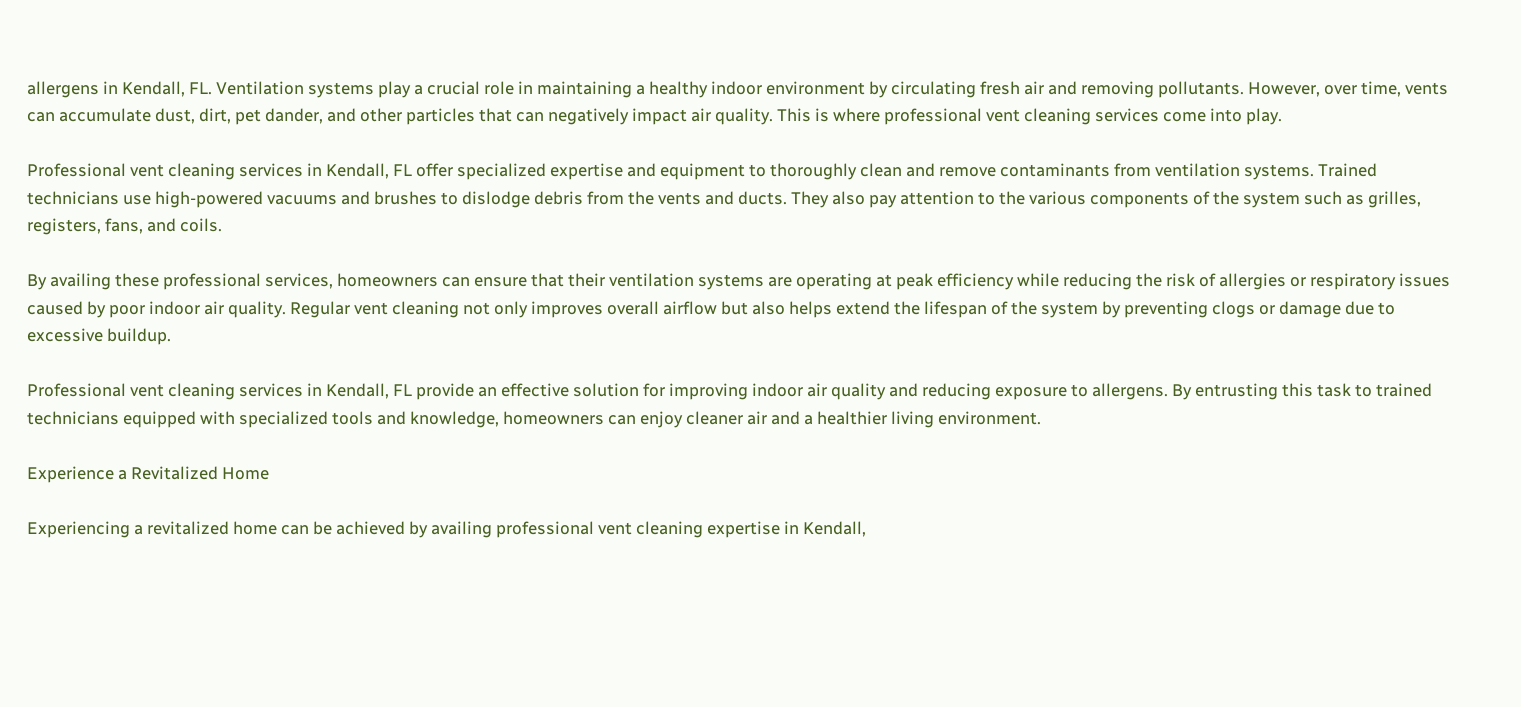allergens in Kendall, FL. Ventilation systems play a crucial role in maintaining a healthy indoor environment by circulating fresh air and removing pollutants. However, over time, vents can accumulate dust, dirt, pet dander, and other particles that can negatively impact air quality. This is where professional vent cleaning services come into play.

Professional vent cleaning services in Kendall, FL offer specialized expertise and equipment to thoroughly clean and remove contaminants from ventilation systems. Trained technicians use high-powered vacuums and brushes to dislodge debris from the vents and ducts. They also pay attention to the various components of the system such as grilles, registers, fans, and coils.

By availing these professional services, homeowners can ensure that their ventilation systems are operating at peak efficiency while reducing the risk of allergies or respiratory issues caused by poor indoor air quality. Regular vent cleaning not only improves overall airflow but also helps extend the lifespan of the system by preventing clogs or damage due to excessive buildup.

Professional vent cleaning services in Kendall, FL provide an effective solution for improving indoor air quality and reducing exposure to allergens. By entrusting this task to trained technicians equipped with specialized tools and knowledge, homeowners can enjoy cleaner air and a healthier living environment.

Experience a Revitalized Home

Experiencing a revitalized home can be achieved by availing professional vent cleaning expertise in Kendall,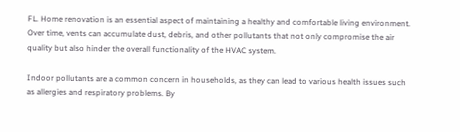FL. Home renovation is an essential aspect of maintaining a healthy and comfortable living environment. Over time, vents can accumulate dust, debris, and other pollutants that not only compromise the air quality but also hinder the overall functionality of the HVAC system.

Indoor pollutants are a common concern in households, as they can lead to various health issues such as allergies and respiratory problems. By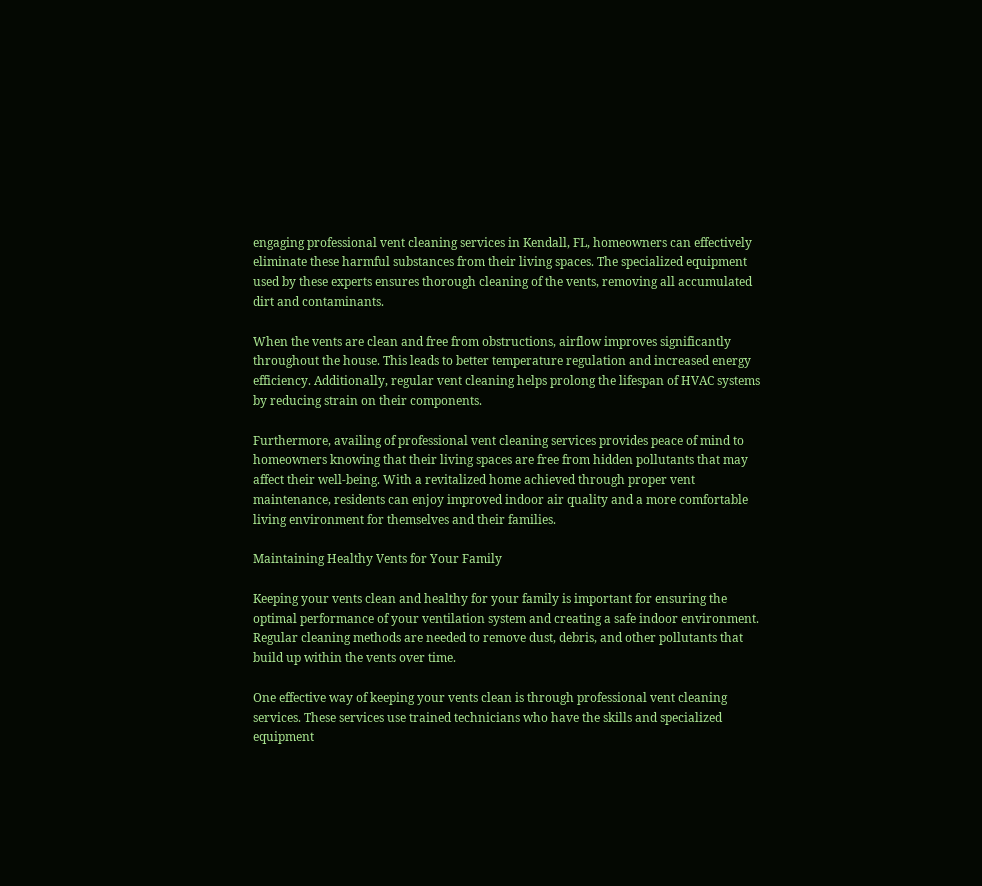engaging professional vent cleaning services in Kendall, FL, homeowners can effectively eliminate these harmful substances from their living spaces. The specialized equipment used by these experts ensures thorough cleaning of the vents, removing all accumulated dirt and contaminants.

When the vents are clean and free from obstructions, airflow improves significantly throughout the house. This leads to better temperature regulation and increased energy efficiency. Additionally, regular vent cleaning helps prolong the lifespan of HVAC systems by reducing strain on their components.

Furthermore, availing of professional vent cleaning services provides peace of mind to homeowners knowing that their living spaces are free from hidden pollutants that may affect their well-being. With a revitalized home achieved through proper vent maintenance, residents can enjoy improved indoor air quality and a more comfortable living environment for themselves and their families.

Maintaining Healthy Vents for Your Family

Keeping your vents clean and healthy for your family is important for ensuring the optimal performance of your ventilation system and creating a safe indoor environment. Regular cleaning methods are needed to remove dust, debris, and other pollutants that build up within the vents over time.

One effective way of keeping your vents clean is through professional vent cleaning services. These services use trained technicians who have the skills and specialized equipment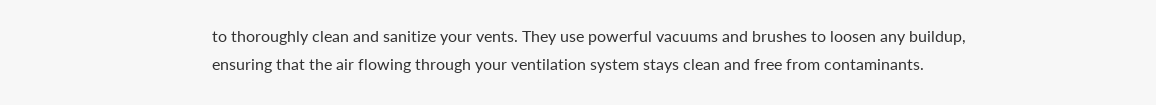to thoroughly clean and sanitize your vents. They use powerful vacuums and brushes to loosen any buildup, ensuring that the air flowing through your ventilation system stays clean and free from contaminants.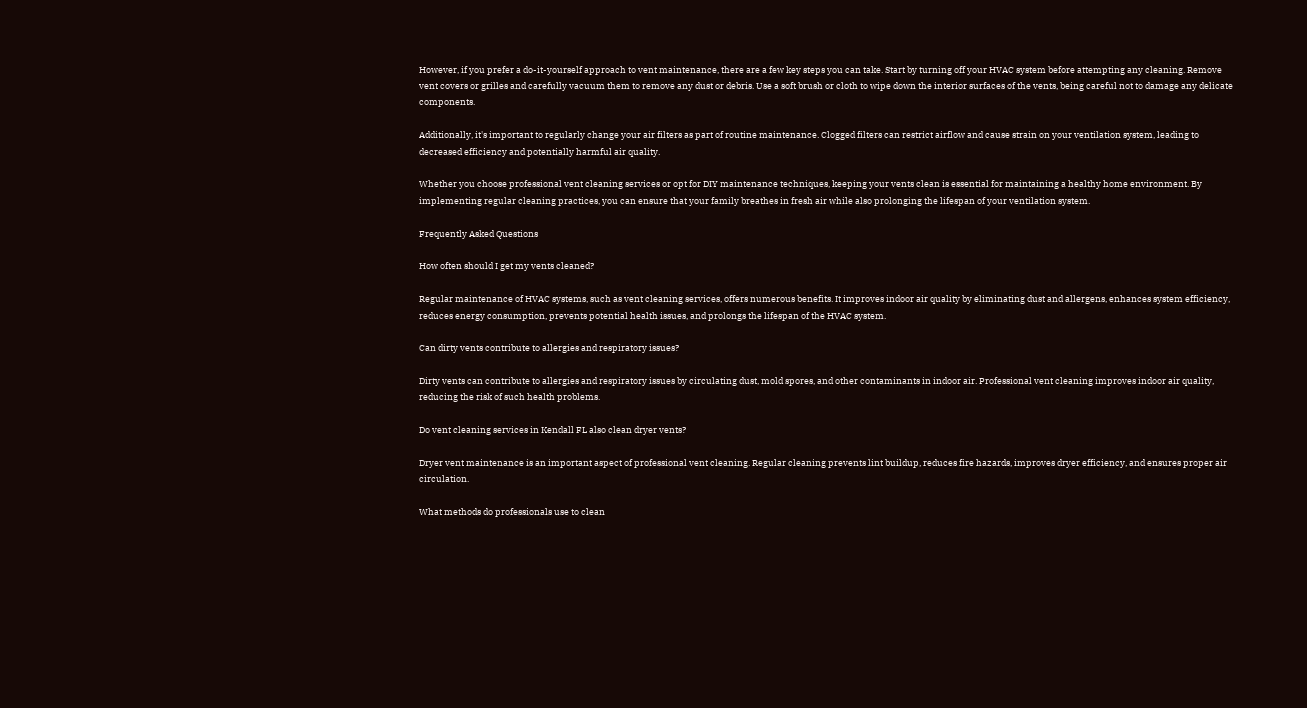However, if you prefer a do-it-yourself approach to vent maintenance, there are a few key steps you can take. Start by turning off your HVAC system before attempting any cleaning. Remove vent covers or grilles and carefully vacuum them to remove any dust or debris. Use a soft brush or cloth to wipe down the interior surfaces of the vents, being careful not to damage any delicate components.

Additionally, it's important to regularly change your air filters as part of routine maintenance. Clogged filters can restrict airflow and cause strain on your ventilation system, leading to decreased efficiency and potentially harmful air quality.

Whether you choose professional vent cleaning services or opt for DIY maintenance techniques, keeping your vents clean is essential for maintaining a healthy home environment. By implementing regular cleaning practices, you can ensure that your family breathes in fresh air while also prolonging the lifespan of your ventilation system.

Frequently Asked Questions

How often should I get my vents cleaned?

Regular maintenance of HVAC systems, such as vent cleaning services, offers numerous benefits. It improves indoor air quality by eliminating dust and allergens, enhances system efficiency, reduces energy consumption, prevents potential health issues, and prolongs the lifespan of the HVAC system.

Can dirty vents contribute to allergies and respiratory issues?

Dirty vents can contribute to allergies and respiratory issues by circulating dust, mold spores, and other contaminants in indoor air. Professional vent cleaning improves indoor air quality, reducing the risk of such health problems.

Do vent cleaning services in Kendall FL also clean dryer vents?

Dryer vent maintenance is an important aspect of professional vent cleaning. Regular cleaning prevents lint buildup, reduces fire hazards, improves dryer efficiency, and ensures proper air circulation.

What methods do professionals use to clean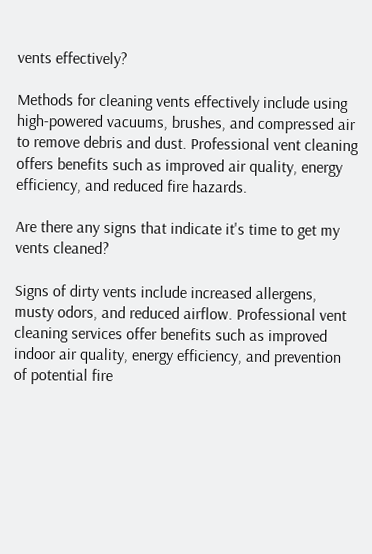vents effectively?

Methods for cleaning vents effectively include using high-powered vacuums, brushes, and compressed air to remove debris and dust. Professional vent cleaning offers benefits such as improved air quality, energy efficiency, and reduced fire hazards.

Are there any signs that indicate it's time to get my vents cleaned?

Signs of dirty vents include increased allergens, musty odors, and reduced airflow. Professional vent cleaning services offer benefits such as improved indoor air quality, energy efficiency, and prevention of potential fire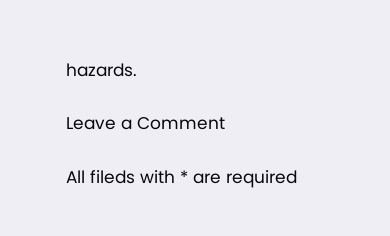hazards.

Leave a Comment

All fileds with * are required